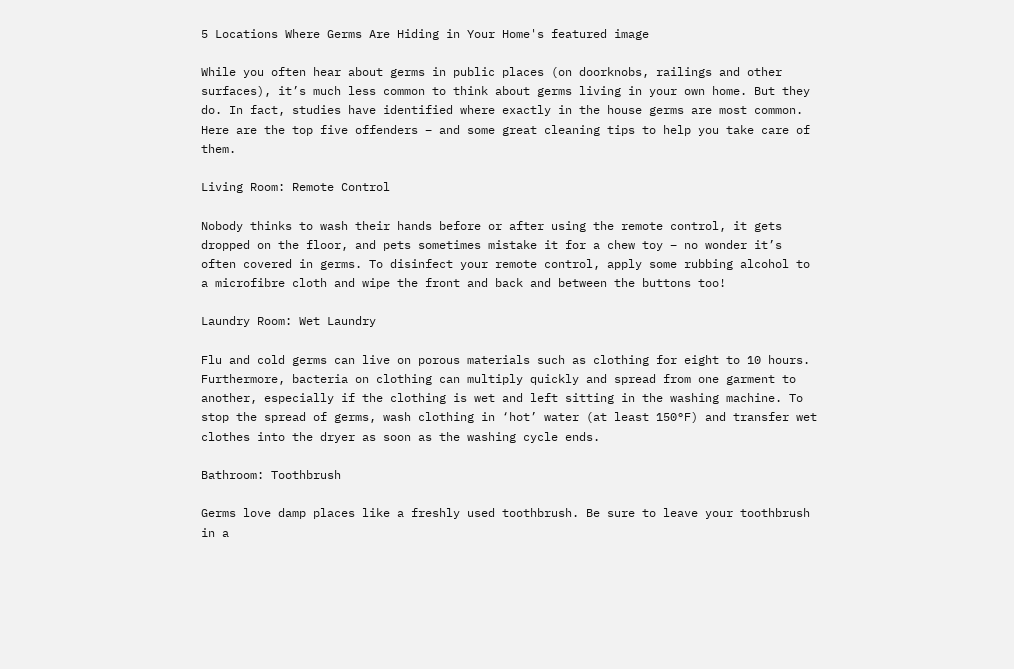5 Locations Where Germs Are Hiding in Your Home's featured image

While you often hear about germs in public places (on doorknobs, railings and other surfaces), it’s much less common to think about germs living in your own home. But they do. In fact, studies have identified where exactly in the house germs are most common. Here are the top five offenders – and some great cleaning tips to help you take care of them.

Living Room: Remote Control

Nobody thinks to wash their hands before or after using the remote control, it gets dropped on the floor, and pets sometimes mistake it for a chew toy – no wonder it’s often covered in germs. To disinfect your remote control, apply some rubbing alcohol to a microfibre cloth and wipe the front and back and between the buttons too!

Laundry Room: Wet Laundry

Flu and cold germs can live on porous materials such as clothing for eight to 10 hours. Furthermore, bacteria on clothing can multiply quickly and spread from one garment to another, especially if the clothing is wet and left sitting in the washing machine. To stop the spread of germs, wash clothing in ‘hot’ water (at least 150°F) and transfer wet clothes into the dryer as soon as the washing cycle ends.

Bathroom: Toothbrush

Germs love damp places like a freshly used toothbrush. Be sure to leave your toothbrush in a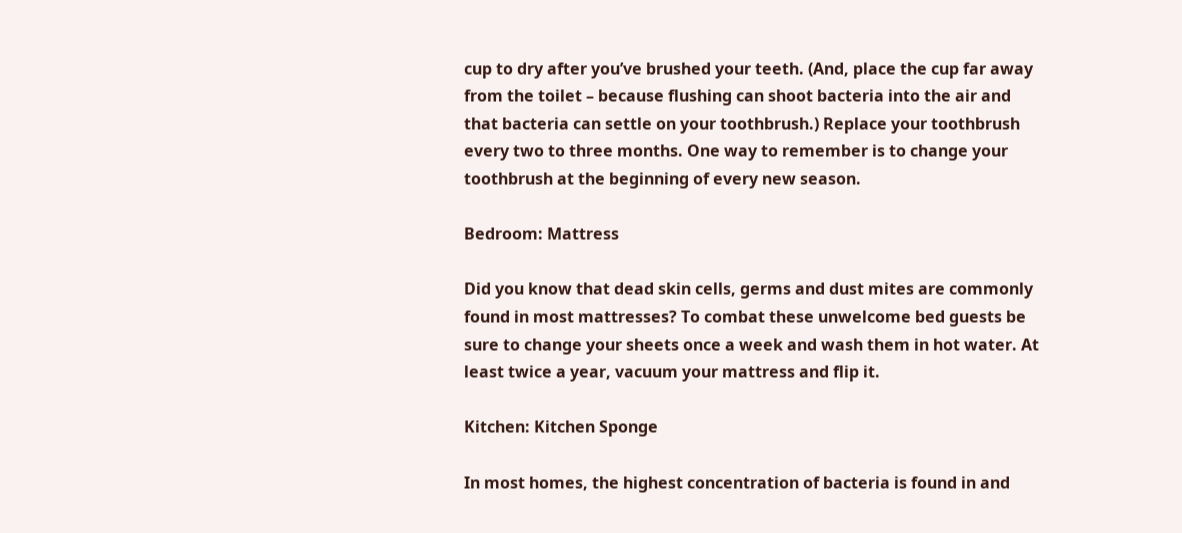cup to dry after you’ve brushed your teeth. (And, place the cup far away from the toilet – because flushing can shoot bacteria into the air and that bacteria can settle on your toothbrush.) Replace your toothbrush every two to three months. One way to remember is to change your toothbrush at the beginning of every new season.

Bedroom: Mattress

Did you know that dead skin cells, germs and dust mites are commonly found in most mattresses? To combat these unwelcome bed guests be sure to change your sheets once a week and wash them in hot water. At least twice a year, vacuum your mattress and flip it.

Kitchen: Kitchen Sponge

In most homes, the highest concentration of bacteria is found in and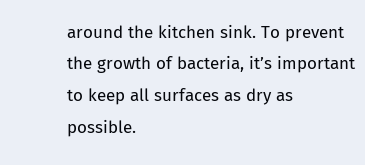around the kitchen sink. To prevent the growth of bacteria, it’s important to keep all surfaces as dry as possible.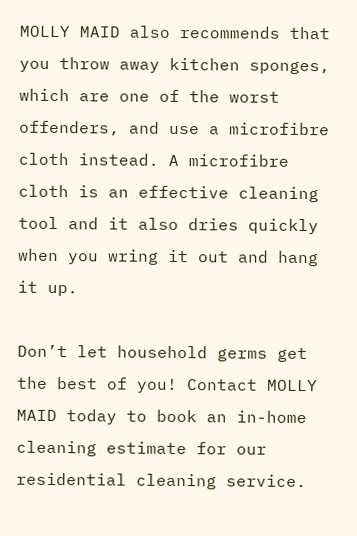MOLLY MAID also recommends that you throw away kitchen sponges, which are one of the worst offenders, and use a microfibre cloth instead. A microfibre cloth is an effective cleaning tool and it also dries quickly when you wring it out and hang it up.

Don’t let household germs get the best of you! Contact MOLLY MAID today to book an in-home cleaning estimate for our residential cleaning service.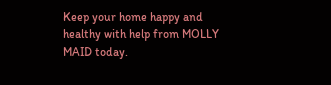Keep your home happy and healthy with help from MOLLY MAID today.